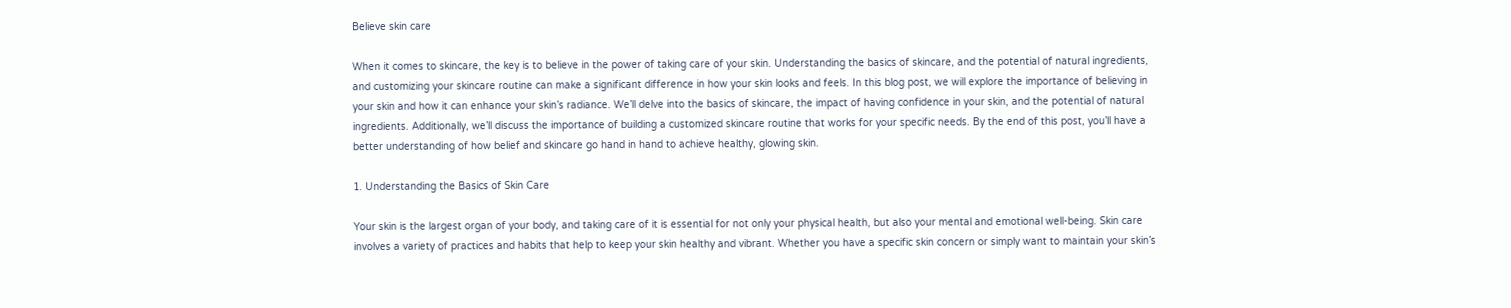Believe skin care

When it comes to skincare, the key is to believe in the power of taking care of your skin. Understanding the basics of skincare, and the potential of natural ingredients, and customizing your skincare routine can make a significant difference in how your skin looks and feels. In this blog post, we will explore the importance of believing in your skin and how it can enhance your skin’s radiance. We’ll delve into the basics of skincare, the impact of having confidence in your skin, and the potential of natural ingredients. Additionally, we’ll discuss the importance of building a customized skincare routine that works for your specific needs. By the end of this post, you’ll have a better understanding of how belief and skincare go hand in hand to achieve healthy, glowing skin.

1. Understanding the Basics of Skin Care

Your skin is the largest organ of your body, and taking care of it is essential for not only your physical health, but also your mental and emotional well-being. Skin care involves a variety of practices and habits that help to keep your skin healthy and vibrant. Whether you have a specific skin concern or simply want to maintain your skin’s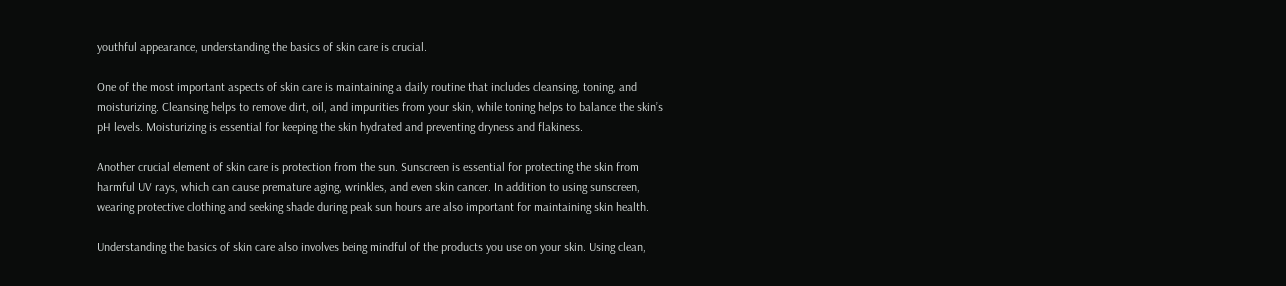youthful appearance, understanding the basics of skin care is crucial.

One of the most important aspects of skin care is maintaining a daily routine that includes cleansing, toning, and moisturizing. Cleansing helps to remove dirt, oil, and impurities from your skin, while toning helps to balance the skin’s pH levels. Moisturizing is essential for keeping the skin hydrated and preventing dryness and flakiness.

Another crucial element of skin care is protection from the sun. Sunscreen is essential for protecting the skin from harmful UV rays, which can cause premature aging, wrinkles, and even skin cancer. In addition to using sunscreen, wearing protective clothing and seeking shade during peak sun hours are also important for maintaining skin health.

Understanding the basics of skin care also involves being mindful of the products you use on your skin. Using clean,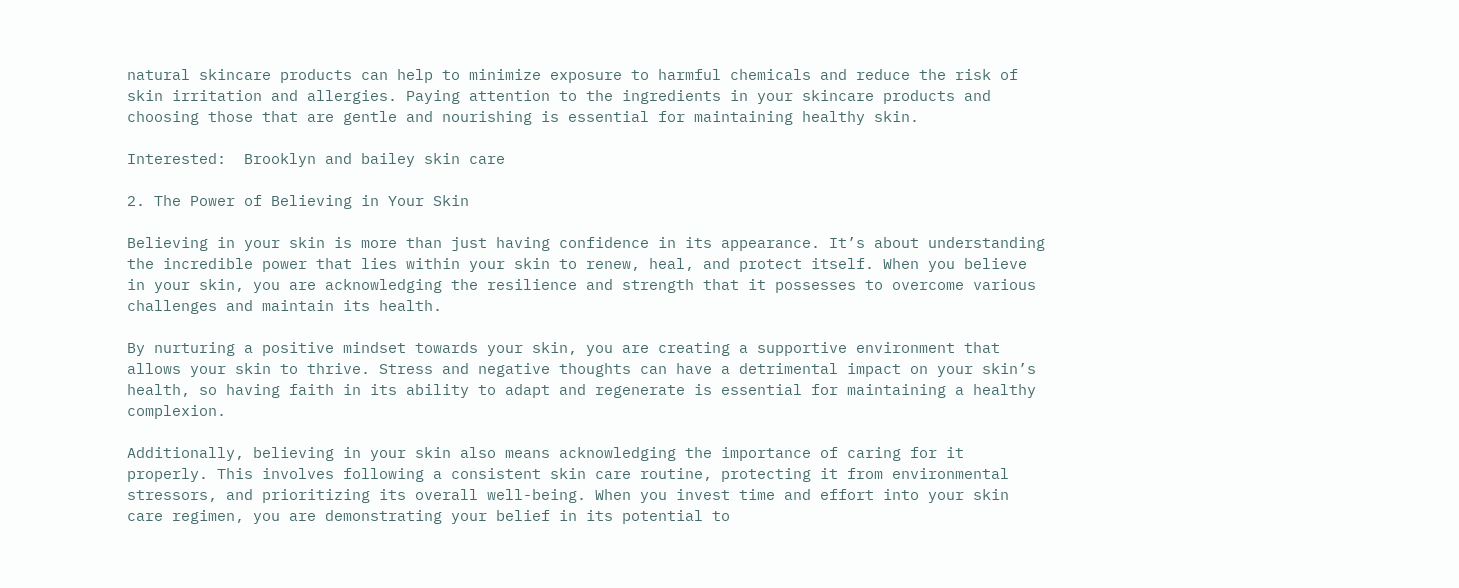natural skincare products can help to minimize exposure to harmful chemicals and reduce the risk of skin irritation and allergies. Paying attention to the ingredients in your skincare products and choosing those that are gentle and nourishing is essential for maintaining healthy skin.

Interested:  Brooklyn and bailey skin care

2. The Power of Believing in Your Skin

Believing in your skin is more than just having confidence in its appearance. It’s about understanding the incredible power that lies within your skin to renew, heal, and protect itself. When you believe in your skin, you are acknowledging the resilience and strength that it possesses to overcome various challenges and maintain its health.

By nurturing a positive mindset towards your skin, you are creating a supportive environment that allows your skin to thrive. Stress and negative thoughts can have a detrimental impact on your skin’s health, so having faith in its ability to adapt and regenerate is essential for maintaining a healthy complexion.

Additionally, believing in your skin also means acknowledging the importance of caring for it properly. This involves following a consistent skin care routine, protecting it from environmental stressors, and prioritizing its overall well-being. When you invest time and effort into your skin care regimen, you are demonstrating your belief in its potential to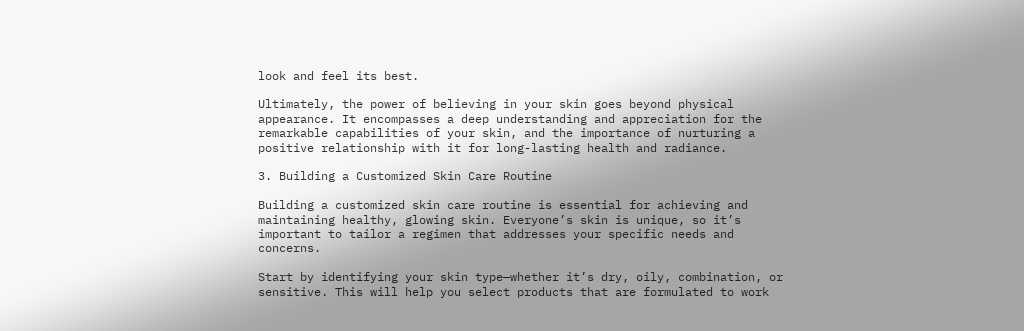look and feel its best.

Ultimately, the power of believing in your skin goes beyond physical appearance. It encompasses a deep understanding and appreciation for the remarkable capabilities of your skin, and the importance of nurturing a positive relationship with it for long-lasting health and radiance.

3. Building a Customized Skin Care Routine

Building a customized skin care routine is essential for achieving and maintaining healthy, glowing skin. Everyone’s skin is unique, so it’s important to tailor a regimen that addresses your specific needs and concerns.

Start by identifying your skin type—whether it’s dry, oily, combination, or sensitive. This will help you select products that are formulated to work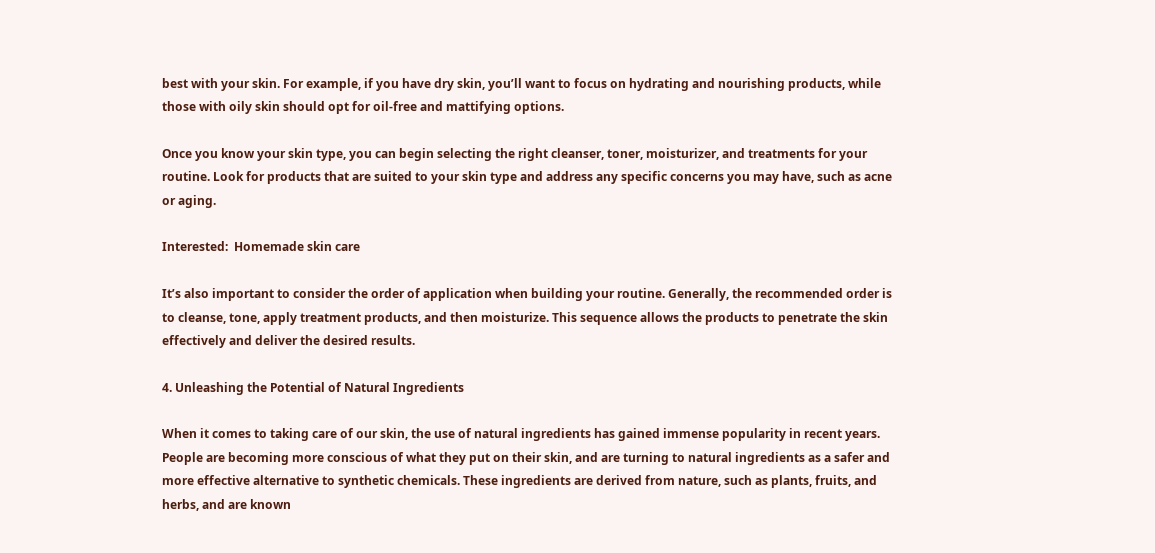best with your skin. For example, if you have dry skin, you’ll want to focus on hydrating and nourishing products, while those with oily skin should opt for oil-free and mattifying options.

Once you know your skin type, you can begin selecting the right cleanser, toner, moisturizer, and treatments for your routine. Look for products that are suited to your skin type and address any specific concerns you may have, such as acne or aging.

Interested:  Homemade skin care

It’s also important to consider the order of application when building your routine. Generally, the recommended order is to cleanse, tone, apply treatment products, and then moisturize. This sequence allows the products to penetrate the skin effectively and deliver the desired results.

4. Unleashing the Potential of Natural Ingredients

When it comes to taking care of our skin, the use of natural ingredients has gained immense popularity in recent years. People are becoming more conscious of what they put on their skin, and are turning to natural ingredients as a safer and more effective alternative to synthetic chemicals. These ingredients are derived from nature, such as plants, fruits, and herbs, and are known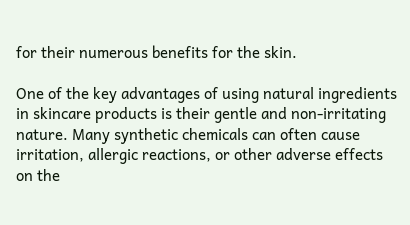for their numerous benefits for the skin.

One of the key advantages of using natural ingredients in skincare products is their gentle and non-irritating nature. Many synthetic chemicals can often cause irritation, allergic reactions, or other adverse effects on the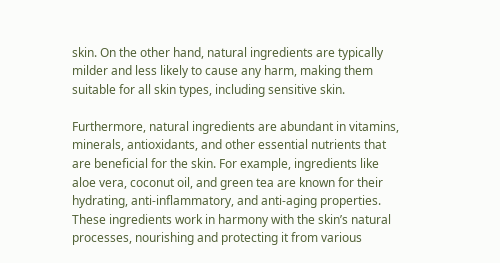skin. On the other hand, natural ingredients are typically milder and less likely to cause any harm, making them suitable for all skin types, including sensitive skin.

Furthermore, natural ingredients are abundant in vitamins, minerals, antioxidants, and other essential nutrients that are beneficial for the skin. For example, ingredients like aloe vera, coconut oil, and green tea are known for their hydrating, anti-inflammatory, and anti-aging properties. These ingredients work in harmony with the skin’s natural processes, nourishing and protecting it from various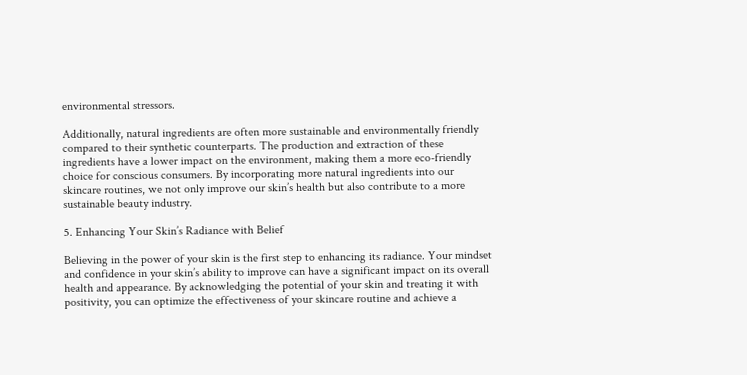environmental stressors.

Additionally, natural ingredients are often more sustainable and environmentally friendly compared to their synthetic counterparts. The production and extraction of these ingredients have a lower impact on the environment, making them a more eco-friendly choice for conscious consumers. By incorporating more natural ingredients into our skincare routines, we not only improve our skin’s health but also contribute to a more sustainable beauty industry.

5. Enhancing Your Skin’s Radiance with Belief

Believing in the power of your skin is the first step to enhancing its radiance. Your mindset and confidence in your skin’s ability to improve can have a significant impact on its overall health and appearance. By acknowledging the potential of your skin and treating it with positivity, you can optimize the effectiveness of your skincare routine and achieve a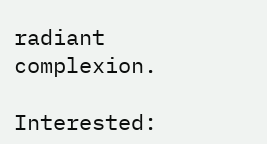radiant complexion.

Interested: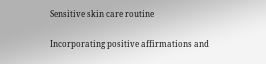Sensitive skin care routine

Incorporating positive affirmations and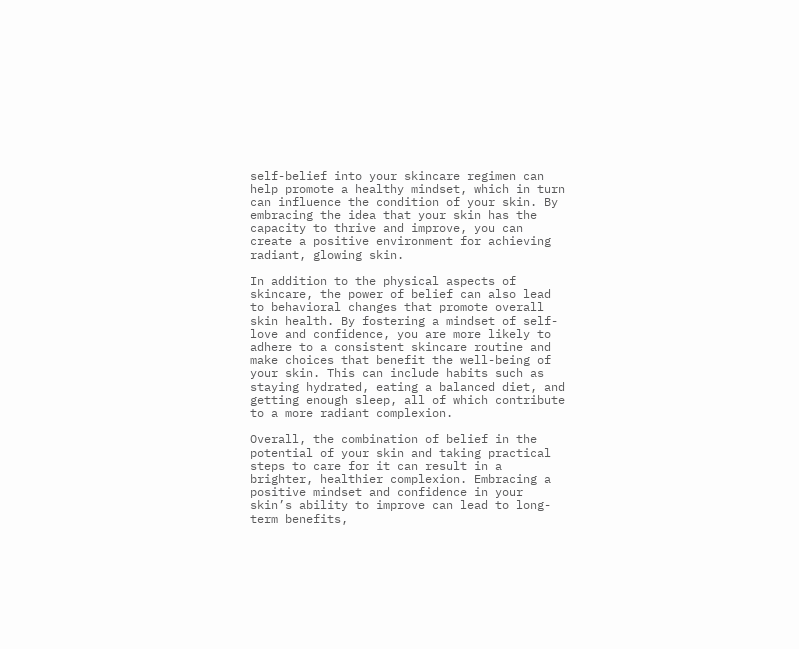self-belief into your skincare regimen can help promote a healthy mindset, which in turn can influence the condition of your skin. By embracing the idea that your skin has the capacity to thrive and improve, you can create a positive environment for achieving radiant, glowing skin.

In addition to the physical aspects of skincare, the power of belief can also lead to behavioral changes that promote overall skin health. By fostering a mindset of self-love and confidence, you are more likely to adhere to a consistent skincare routine and make choices that benefit the well-being of your skin. This can include habits such as staying hydrated, eating a balanced diet, and getting enough sleep, all of which contribute to a more radiant complexion.

Overall, the combination of belief in the potential of your skin and taking practical steps to care for it can result in a brighter, healthier complexion. Embracing a positive mindset and confidence in your skin’s ability to improve can lead to long-term benefits,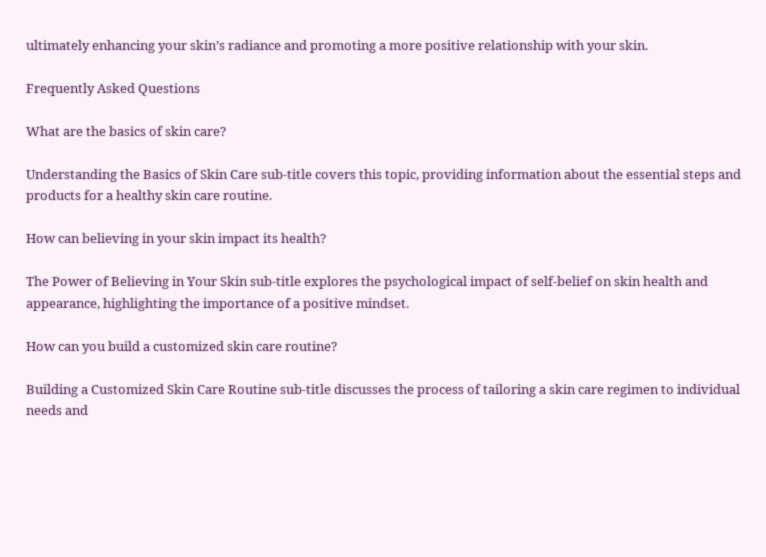ultimately enhancing your skin’s radiance and promoting a more positive relationship with your skin.

Frequently Asked Questions

What are the basics of skin care?

Understanding the Basics of Skin Care sub-title covers this topic, providing information about the essential steps and products for a healthy skin care routine.

How can believing in your skin impact its health?

The Power of Believing in Your Skin sub-title explores the psychological impact of self-belief on skin health and appearance, highlighting the importance of a positive mindset.

How can you build a customized skin care routine?

Building a Customized Skin Care Routine sub-title discusses the process of tailoring a skin care regimen to individual needs and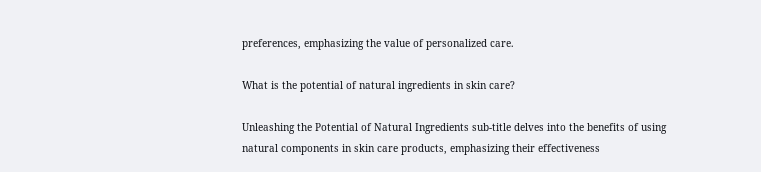preferences, emphasizing the value of personalized care.

What is the potential of natural ingredients in skin care?

Unleashing the Potential of Natural Ingredients sub-title delves into the benefits of using natural components in skin care products, emphasizing their effectiveness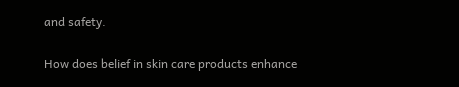and safety.

How does belief in skin care products enhance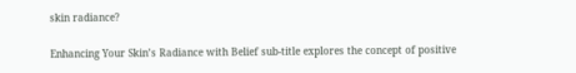skin radiance?

Enhancing Your Skin’s Radiance with Belief sub-title explores the concept of positive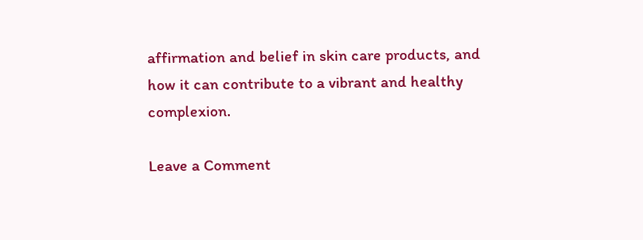affirmation and belief in skin care products, and how it can contribute to a vibrant and healthy complexion.

Leave a Comment